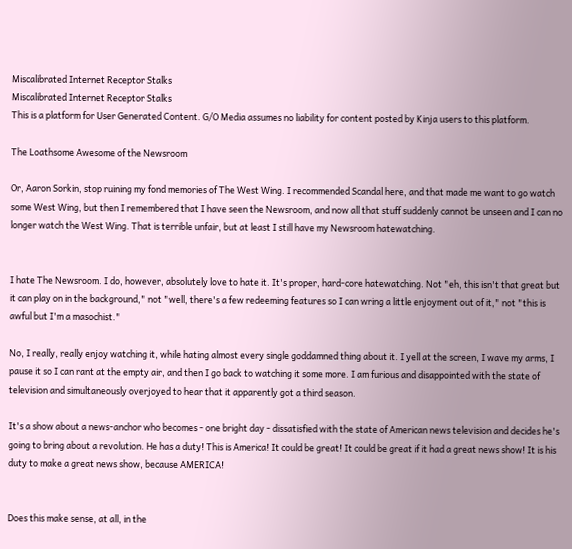Miscalibrated Internet Receptor Stalks
Miscalibrated Internet Receptor Stalks
This is a platform for User Generated Content. G/O Media assumes no liability for content posted by Kinja users to this platform.

The Loathsome Awesome of the Newsroom

Or, Aaron Sorkin, stop ruining my fond memories of The West Wing. I recommended Scandal here, and that made me want to go watch some West Wing, but then I remembered that I have seen the Newsroom, and now all that stuff suddenly cannot be unseen and I can no longer watch the West Wing. That is terrible unfair, but at least I still have my Newsroom hatewatching.


I hate The Newsroom. I do, however, absolutely love to hate it. It's proper, hard-core hatewatching. Not "eh, this isn't that great but it can play on in the background," not "well, there's a few redeeming features so I can wring a little enjoyment out of it," not "this is awful but I'm a masochist."

No, I really, really enjoy watching it, while hating almost every single goddamned thing about it. I yell at the screen, I wave my arms, I pause it so I can rant at the empty air, and then I go back to watching it some more. I am furious and disappointed with the state of television and simultaneously overjoyed to hear that it apparently got a third season.

It's a show about a news-anchor who becomes - one bright day - dissatisfied with the state of American news television and decides he's going to bring about a revolution. He has a duty! This is America! It could be great! It could be great if it had a great news show! It is his duty to make a great news show, because AMERICA!


Does this make sense, at all, in the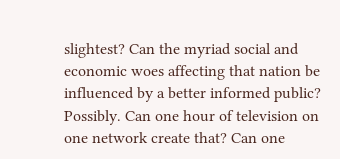slightest? Can the myriad social and economic woes affecting that nation be influenced by a better informed public? Possibly. Can one hour of television on one network create that? Can one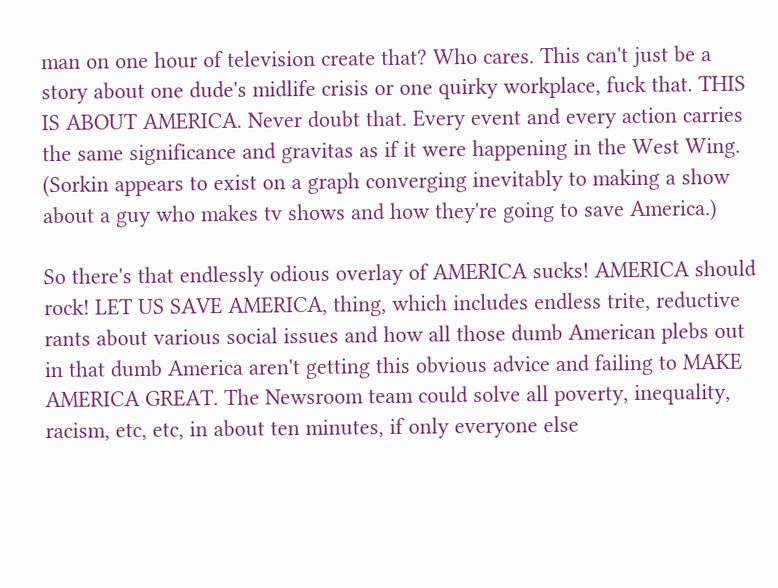man on one hour of television create that? Who cares. This can't just be a story about one dude's midlife crisis or one quirky workplace, fuck that. THIS IS ABOUT AMERICA. Never doubt that. Every event and every action carries the same significance and gravitas as if it were happening in the West Wing. (Sorkin appears to exist on a graph converging inevitably to making a show about a guy who makes tv shows and how they're going to save America.)

So there's that endlessly odious overlay of AMERICA sucks! AMERICA should rock! LET US SAVE AMERICA, thing, which includes endless trite, reductive rants about various social issues and how all those dumb American plebs out in that dumb America aren't getting this obvious advice and failing to MAKE AMERICA GREAT. The Newsroom team could solve all poverty, inequality, racism, etc, etc, in about ten minutes, if only everyone else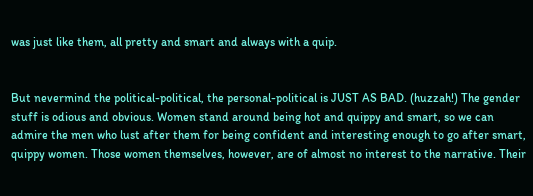was just like them, all pretty and smart and always with a quip.


But nevermind the political-political, the personal-political is JUST AS BAD. (huzzah!) The gender stuff is odious and obvious. Women stand around being hot and quippy and smart, so we can admire the men who lust after them for being confident and interesting enough to go after smart, quippy women. Those women themselves, however, are of almost no interest to the narrative. Their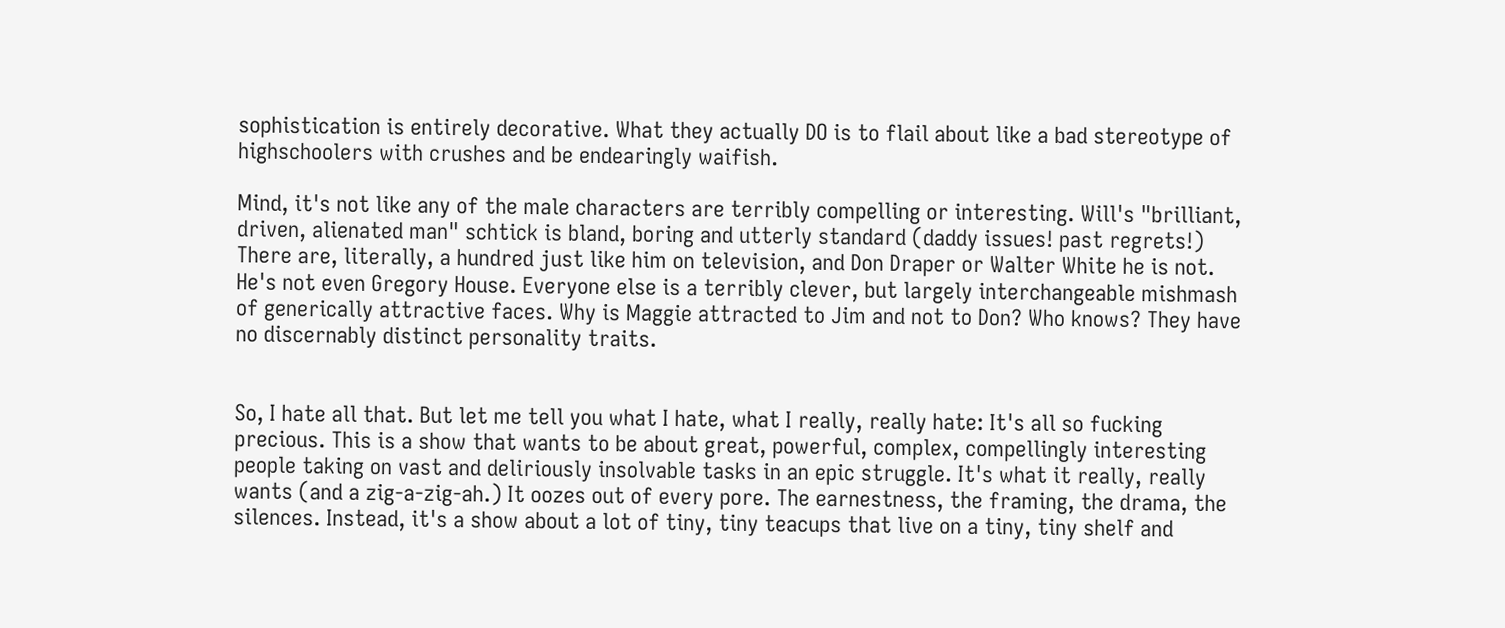sophistication is entirely decorative. What they actually DO is to flail about like a bad stereotype of highschoolers with crushes and be endearingly waifish.

Mind, it's not like any of the male characters are terribly compelling or interesting. Will's "brilliant, driven, alienated man" schtick is bland, boring and utterly standard (daddy issues! past regrets!) There are, literally, a hundred just like him on television, and Don Draper or Walter White he is not. He's not even Gregory House. Everyone else is a terribly clever, but largely interchangeable mishmash of generically attractive faces. Why is Maggie attracted to Jim and not to Don? Who knows? They have no discernably distinct personality traits.


So, I hate all that. But let me tell you what I hate, what I really, really hate: It's all so fucking precious. This is a show that wants to be about great, powerful, complex, compellingly interesting people taking on vast and deliriously insolvable tasks in an epic struggle. It's what it really, really wants (and a zig-a-zig-ah.) It oozes out of every pore. The earnestness, the framing, the drama, the silences. Instead, it's a show about a lot of tiny, tiny teacups that live on a tiny, tiny shelf and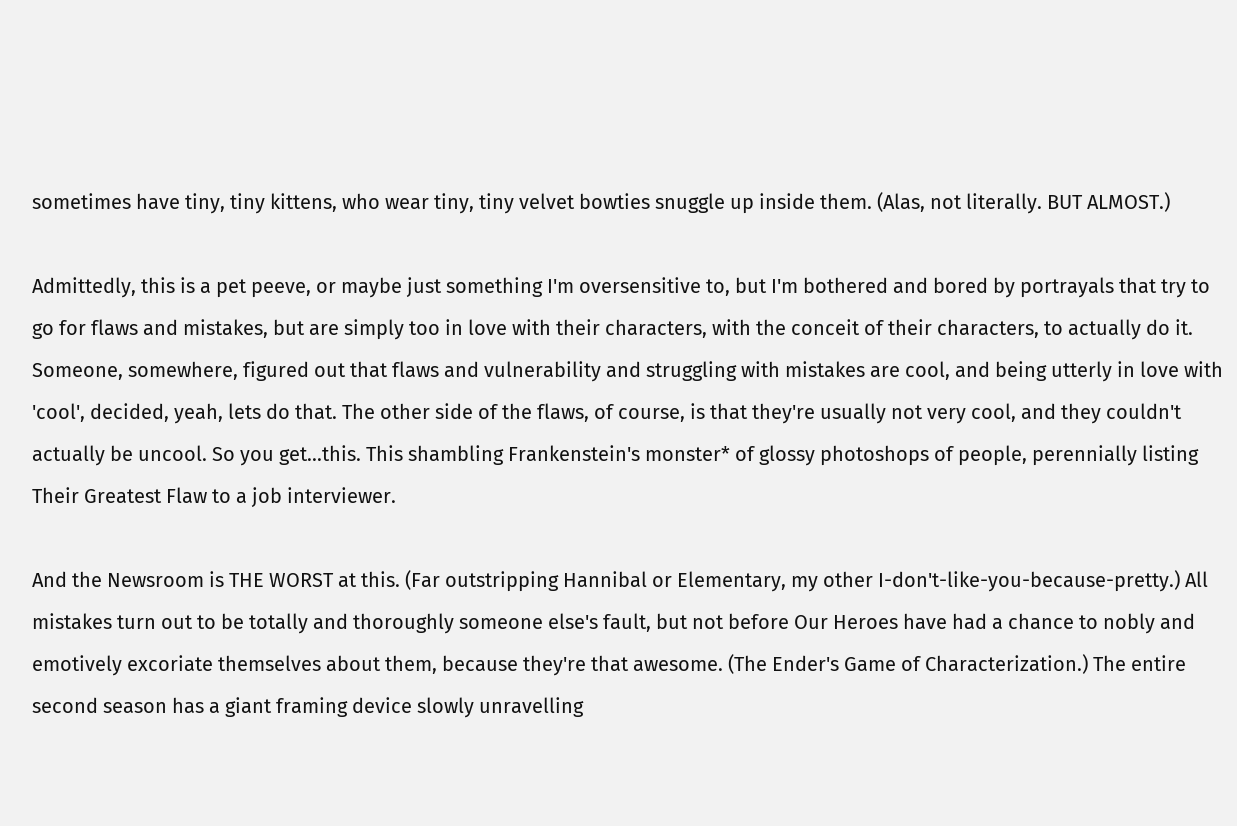sometimes have tiny, tiny kittens, who wear tiny, tiny velvet bowties snuggle up inside them. (Alas, not literally. BUT ALMOST.)

Admittedly, this is a pet peeve, or maybe just something I'm oversensitive to, but I'm bothered and bored by portrayals that try to go for flaws and mistakes, but are simply too in love with their characters, with the conceit of their characters, to actually do it. Someone, somewhere, figured out that flaws and vulnerability and struggling with mistakes are cool, and being utterly in love with 'cool', decided, yeah, lets do that. The other side of the flaws, of course, is that they're usually not very cool, and they couldn't actually be uncool. So you get...this. This shambling Frankenstein's monster* of glossy photoshops of people, perennially listing Their Greatest Flaw to a job interviewer.

And the Newsroom is THE WORST at this. (Far outstripping Hannibal or Elementary, my other I-don't-like-you-because-pretty.) All mistakes turn out to be totally and thoroughly someone else's fault, but not before Our Heroes have had a chance to nobly and emotively excoriate themselves about them, because they're that awesome. (The Ender's Game of Characterization.) The entire second season has a giant framing device slowly unravelling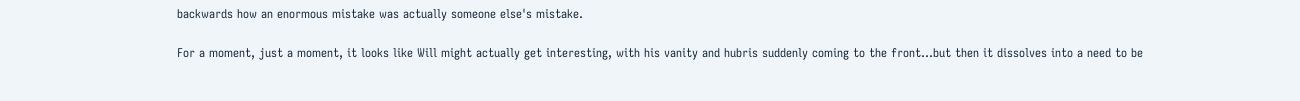backwards how an enormous mistake was actually someone else's mistake.

For a moment, just a moment, it looks like Will might actually get interesting, with his vanity and hubris suddenly coming to the front...but then it dissolves into a need to be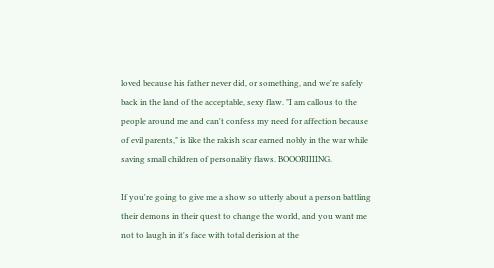loved because his father never did, or something, and we're safely back in the land of the acceptable, sexy flaw. "I am callous to the people around me and can't confess my need for affection because of evil parents," is like the rakish scar earned nobly in the war while saving small children of personality flaws. BOOORIIIING.

If you're going to give me a show so utterly about a person battling their demons in their quest to change the world, and you want me not to laugh in it's face with total derision at the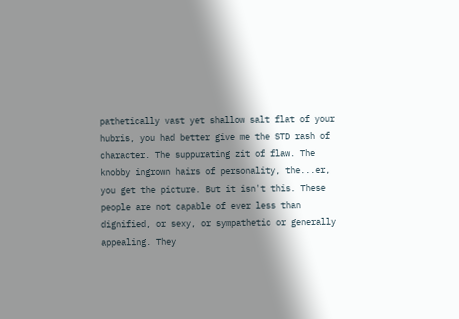pathetically vast yet shallow salt flat of your hubris, you had better give me the STD rash of character. The suppurating zit of flaw. The knobby ingrown hairs of personality, the...er, you get the picture. But it isn't this. These people are not capable of ever less than dignified, or sexy, or sympathetic or generally appealing. They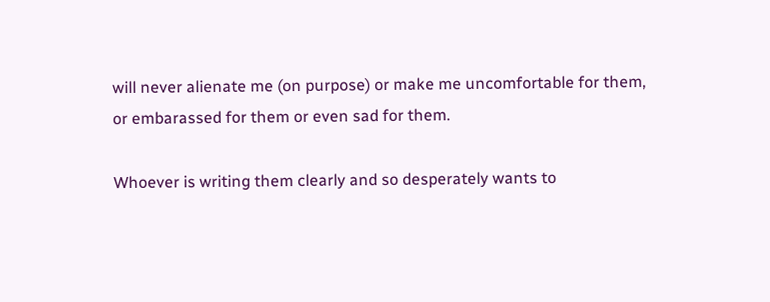will never alienate me (on purpose) or make me uncomfortable for them, or embarassed for them or even sad for them.

Whoever is writing them clearly and so desperately wants to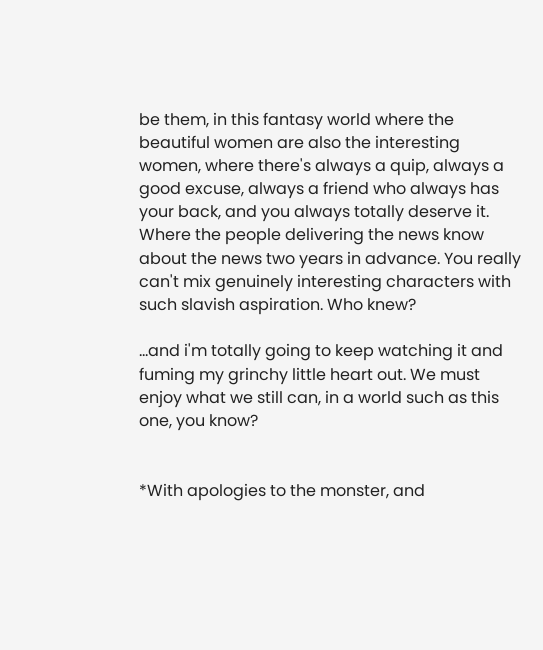be them, in this fantasy world where the beautiful women are also the interesting women, where there's always a quip, always a good excuse, always a friend who always has your back, and you always totally deserve it. Where the people delivering the news know about the news two years in advance. You really can't mix genuinely interesting characters with such slavish aspiration. Who knew?

...and i'm totally going to keep watching it and fuming my grinchy little heart out. We must enjoy what we still can, in a world such as this one, you know?


*With apologies to the monster, and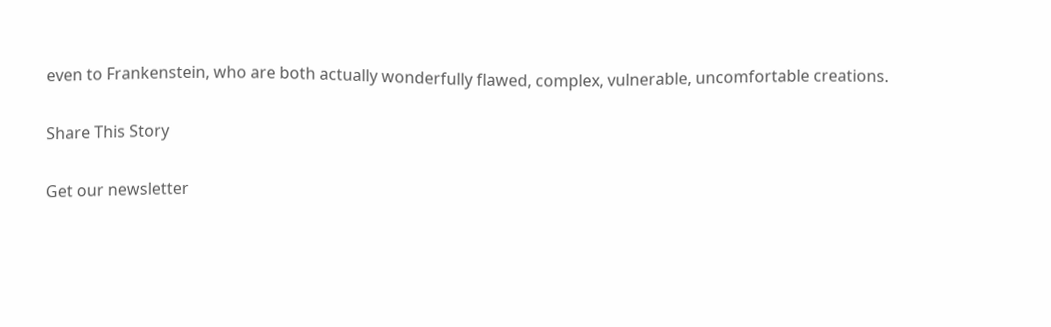even to Frankenstein, who are both actually wonderfully flawed, complex, vulnerable, uncomfortable creations.

Share This Story

Get our newsletter